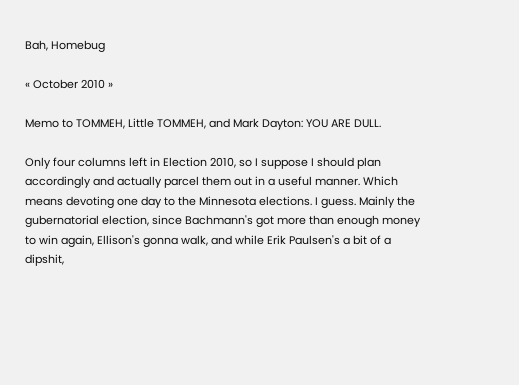Bah, Homebug

« October 2010 »

Memo to TOMMEH, Little TOMMEH, and Mark Dayton: YOU ARE DULL.

Only four columns left in Election 2010, so I suppose I should plan accordingly and actually parcel them out in a useful manner. Which means devoting one day to the Minnesota elections. I guess. Mainly the gubernatorial election, since Bachmann's got more than enough money to win again, Ellison's gonna walk, and while Erik Paulsen's a bit of a dipshit,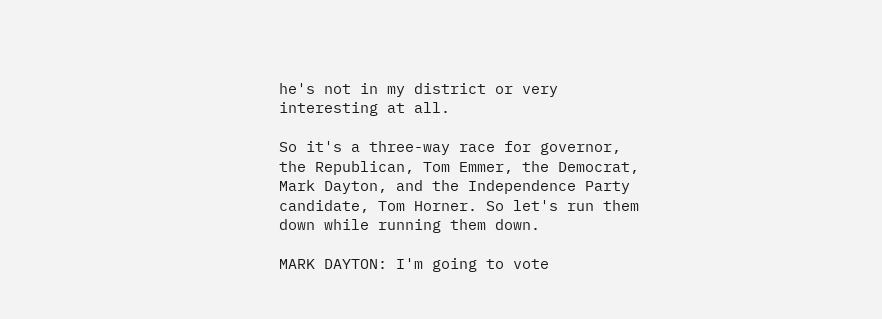he's not in my district or very interesting at all.

So it's a three-way race for governor, the Republican, Tom Emmer, the Democrat, Mark Dayton, and the Independence Party candidate, Tom Horner. So let's run them down while running them down.

MARK DAYTON: I'm going to vote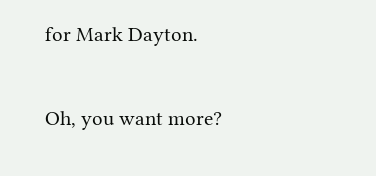for Mark Dayton.

Oh, you want more?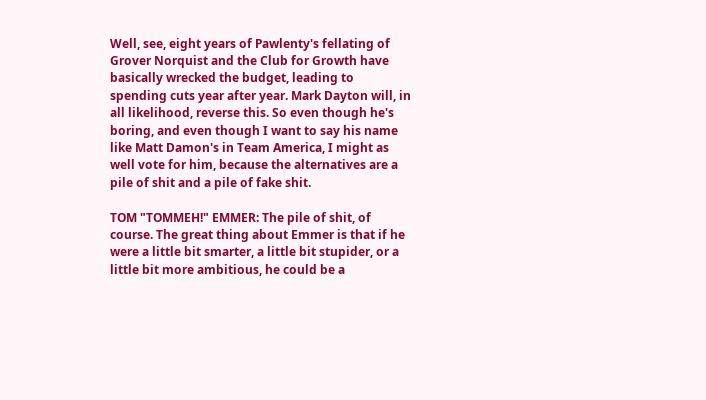Well, see, eight years of Pawlenty's fellating of Grover Norquist and the Club for Growth have basically wrecked the budget, leading to spending cuts year after year. Mark Dayton will, in all likelihood, reverse this. So even though he's boring, and even though I want to say his name like Matt Damon's in Team America, I might as well vote for him, because the alternatives are a pile of shit and a pile of fake shit.

TOM "TOMMEH!" EMMER: The pile of shit, of course. The great thing about Emmer is that if he were a little bit smarter, a little bit stupider, or a little bit more ambitious, he could be a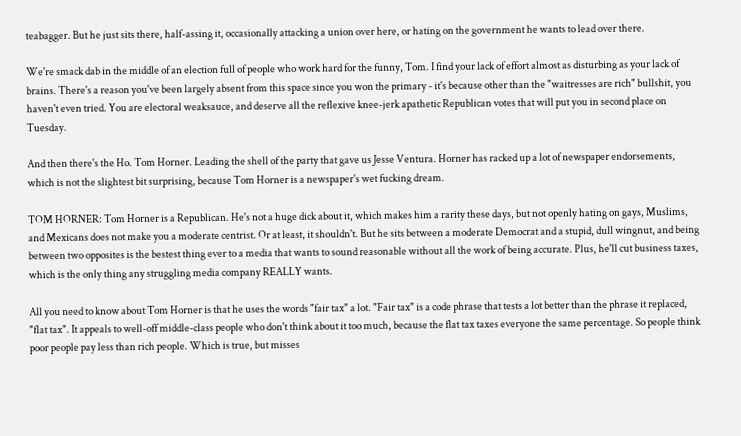teabagger. But he just sits there, half-assing it, occasionally attacking a union over here, or hating on the government he wants to lead over there.

We're smack dab in the middle of an election full of people who work hard for the funny, Tom. I find your lack of effort almost as disturbing as your lack of brains. There's a reason you've been largely absent from this space since you won the primary - it's because other than the "waitresses are rich" bullshit, you haven't even tried. You are electoral weaksauce, and deserve all the reflexive knee-jerk apathetic Republican votes that will put you in second place on Tuesday.

And then there's the Ho. Tom Horner. Leading the shell of the party that gave us Jesse Ventura. Horner has racked up a lot of newspaper endorsements, which is not the slightest bit surprising, because Tom Horner is a newspaper's wet fucking dream.

TOM HORNER: Tom Horner is a Republican. He's not a huge dick about it, which makes him a rarity these days, but not openly hating on gays, Muslims, and Mexicans does not make you a moderate centrist. Or at least, it shouldn't. But he sits between a moderate Democrat and a stupid, dull wingnut, and being between two opposites is the bestest thing ever to a media that wants to sound reasonable without all the work of being accurate. Plus, he'll cut business taxes, which is the only thing any struggling media company REALLY wants.

All you need to know about Tom Horner is that he uses the words "fair tax" a lot. "Fair tax" is a code phrase that tests a lot better than the phrase it replaced, "flat tax". It appeals to well-off middle-class people who don't think about it too much, because the flat tax taxes everyone the same percentage. So people think poor people pay less than rich people. Which is true, but misses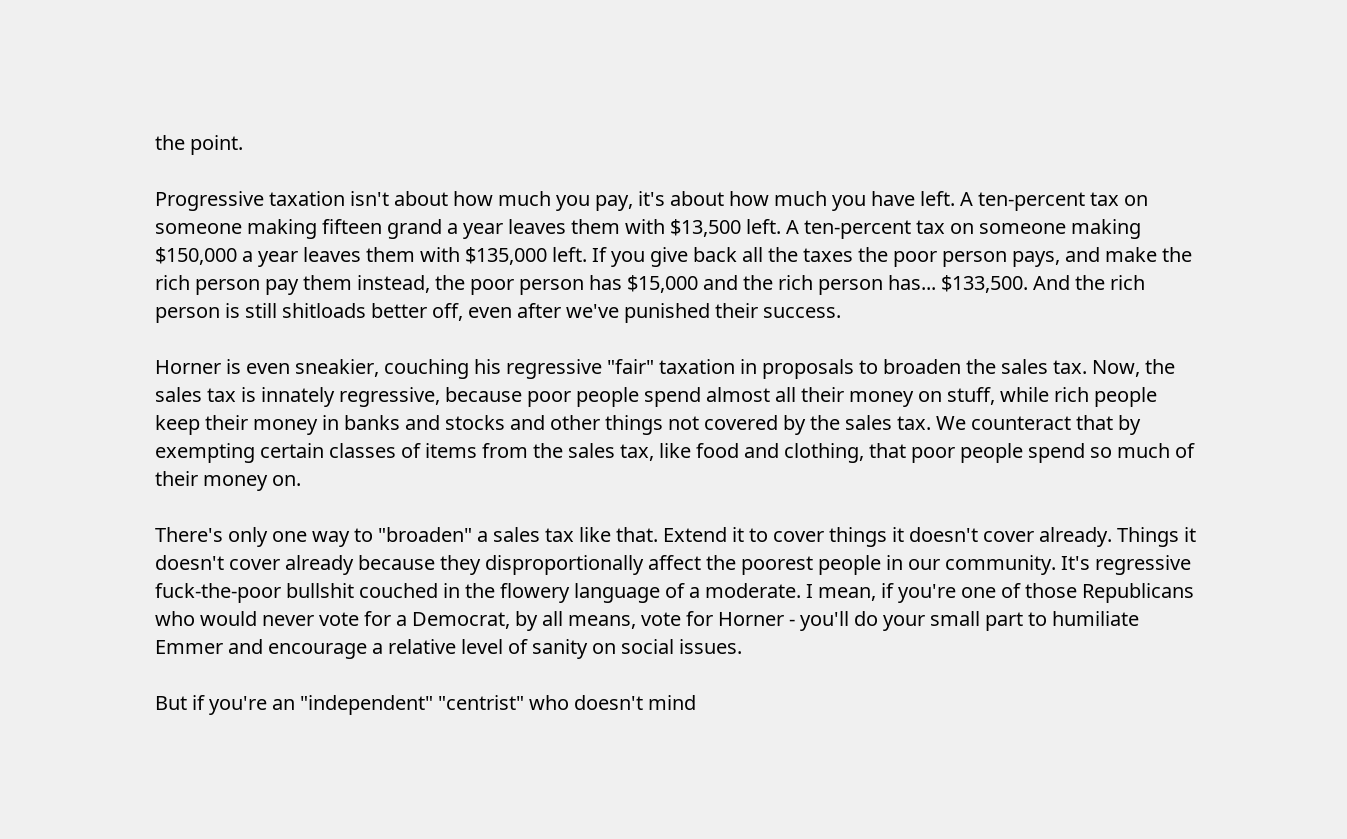the point.

Progressive taxation isn't about how much you pay, it's about how much you have left. A ten-percent tax on someone making fifteen grand a year leaves them with $13,500 left. A ten-percent tax on someone making $150,000 a year leaves them with $135,000 left. If you give back all the taxes the poor person pays, and make the rich person pay them instead, the poor person has $15,000 and the rich person has... $133,500. And the rich person is still shitloads better off, even after we've punished their success.

Horner is even sneakier, couching his regressive "fair" taxation in proposals to broaden the sales tax. Now, the sales tax is innately regressive, because poor people spend almost all their money on stuff, while rich people keep their money in banks and stocks and other things not covered by the sales tax. We counteract that by exempting certain classes of items from the sales tax, like food and clothing, that poor people spend so much of their money on.

There's only one way to "broaden" a sales tax like that. Extend it to cover things it doesn't cover already. Things it doesn't cover already because they disproportionally affect the poorest people in our community. It's regressive fuck-the-poor bullshit couched in the flowery language of a moderate. I mean, if you're one of those Republicans who would never vote for a Democrat, by all means, vote for Horner - you'll do your small part to humiliate Emmer and encourage a relative level of sanity on social issues.

But if you're an "independent" "centrist" who doesn't mind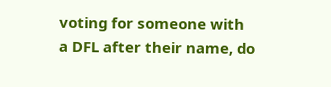voting for someone with a DFL after their name, do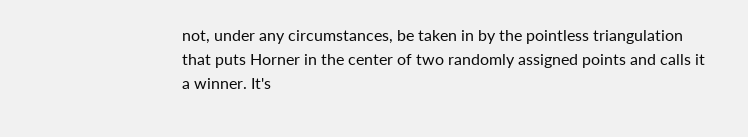not, under any circumstances, be taken in by the pointless triangulation that puts Horner in the center of two randomly assigned points and calls it a winner. It's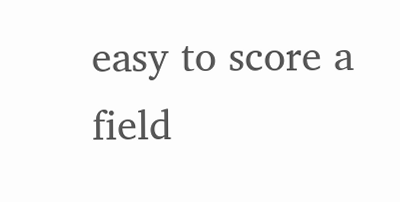easy to score a field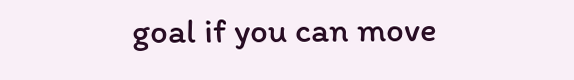goal if you can move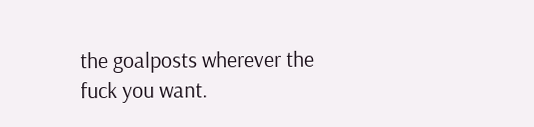the goalposts wherever the fuck you want.